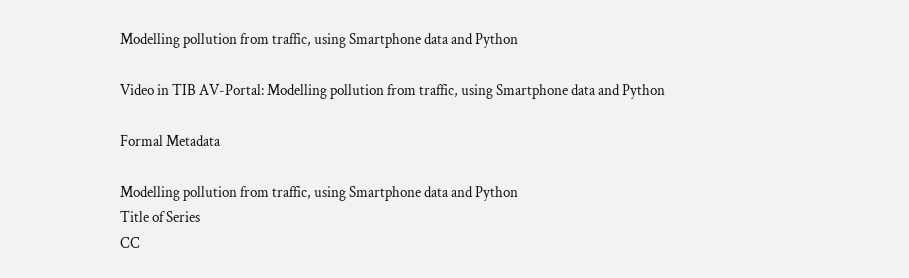Modelling pollution from traffic, using Smartphone data and Python

Video in TIB AV-Portal: Modelling pollution from traffic, using Smartphone data and Python

Formal Metadata

Modelling pollution from traffic, using Smartphone data and Python
Title of Series
CC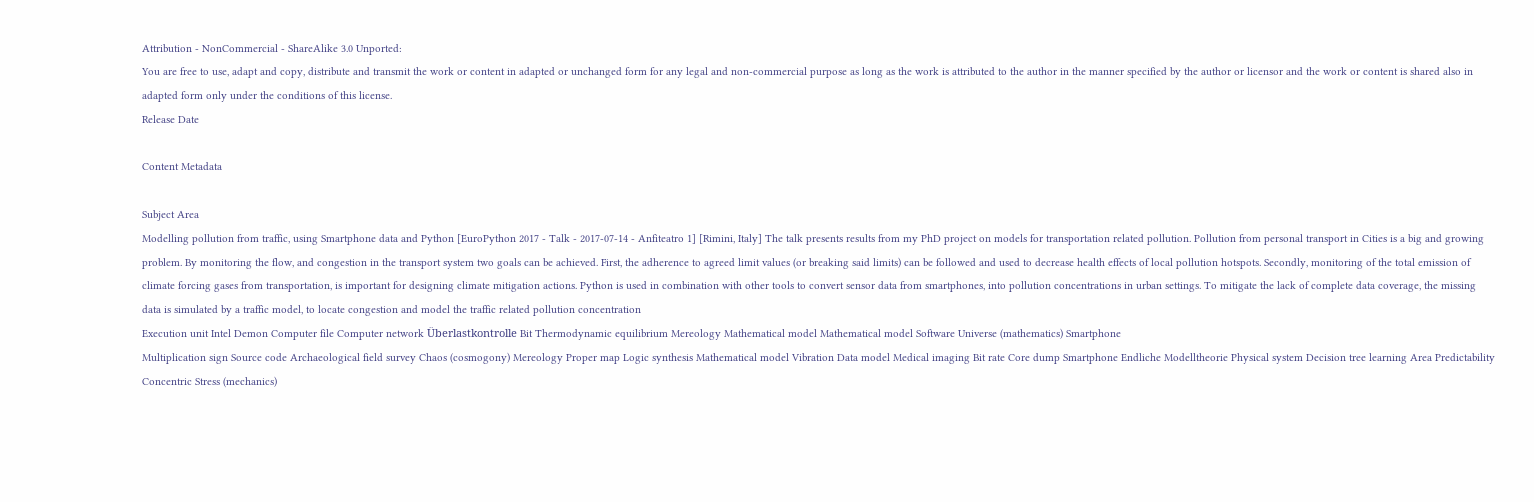Attribution - NonCommercial - ShareAlike 3.0 Unported:
You are free to use, adapt and copy, distribute and transmit the work or content in adapted or unchanged form for any legal and non-commercial purpose as long as the work is attributed to the author in the manner specified by the author or licensor and the work or content is shared also in adapted form only under the conditions of this license.
Release Date

Content Metadata

Subject Area
Modelling pollution from traffic, using Smartphone data and Python [EuroPython 2017 - Talk - 2017-07-14 - Anfiteatro 1] [Rimini, Italy] The talk presents results from my PhD project on models for transportation related pollution. Pollution from personal transport in Cities is a big and growing problem. By monitoring the flow, and congestion in the transport system two goals can be achieved. First, the adherence to agreed limit values (or breaking said limits) can be followed and used to decrease health effects of local pollution hotspots. Secondly, monitoring of the total emission of climate forcing gases from transportation, is important for designing climate mitigation actions. Python is used in combination with other tools to convert sensor data from smartphones, into pollution concentrations in urban settings. To mitigate the lack of complete data coverage, the missing data is simulated by a traffic model, to locate congestion and model the traffic related pollution concentration
Execution unit Intel Demon Computer file Computer network Überlastkontrolle Bit Thermodynamic equilibrium Mereology Mathematical model Mathematical model Software Universe (mathematics) Smartphone
Multiplication sign Source code Archaeological field survey Chaos (cosmogony) Mereology Proper map Logic synthesis Mathematical model Vibration Data model Medical imaging Bit rate Core dump Smartphone Endliche Modelltheorie Physical system Decision tree learning Area Predictability Concentric Stress (mechanics)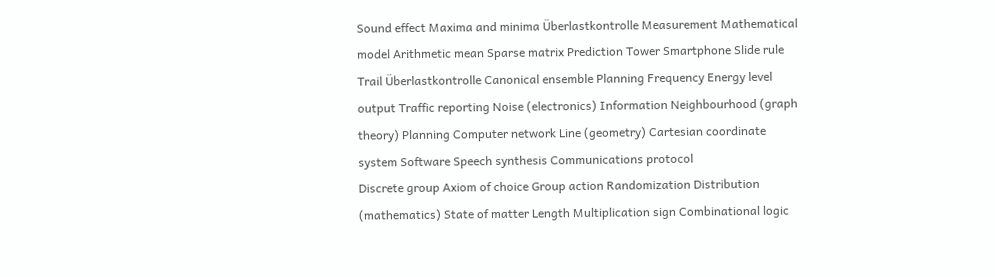Sound effect Maxima and minima Überlastkontrolle Measurement Mathematical model Arithmetic mean Sparse matrix Prediction Tower Smartphone Slide rule Trail Überlastkontrolle Canonical ensemble Planning Frequency Energy level output Traffic reporting Noise (electronics) Information Neighbourhood (graph theory) Planning Computer network Line (geometry) Cartesian coordinate system Software Speech synthesis Communications protocol
Discrete group Axiom of choice Group action Randomization Distribution (mathematics) State of matter Length Multiplication sign Combinational logic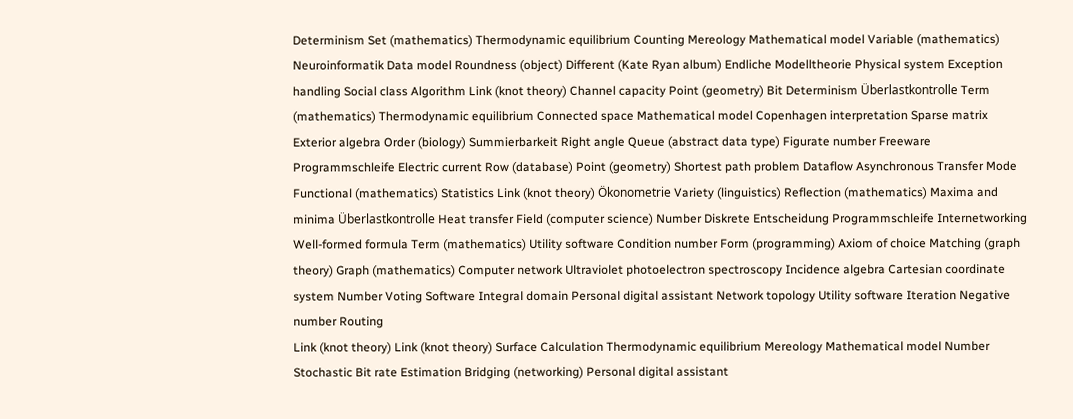Determinism Set (mathematics) Thermodynamic equilibrium Counting Mereology Mathematical model Variable (mathematics) Neuroinformatik Data model Roundness (object) Different (Kate Ryan album) Endliche Modelltheorie Physical system Exception handling Social class Algorithm Link (knot theory) Channel capacity Point (geometry) Bit Determinism Überlastkontrolle Term (mathematics) Thermodynamic equilibrium Connected space Mathematical model Copenhagen interpretation Sparse matrix Exterior algebra Order (biology) Summierbarkeit Right angle Queue (abstract data type) Figurate number Freeware Programmschleife Electric current Row (database) Point (geometry) Shortest path problem Dataflow Asynchronous Transfer Mode Functional (mathematics) Statistics Link (knot theory) Ökonometrie Variety (linguistics) Reflection (mathematics) Maxima and minima Überlastkontrolle Heat transfer Field (computer science) Number Diskrete Entscheidung Programmschleife Internetworking Well-formed formula Term (mathematics) Utility software Condition number Form (programming) Axiom of choice Matching (graph theory) Graph (mathematics) Computer network Ultraviolet photoelectron spectroscopy Incidence algebra Cartesian coordinate system Number Voting Software Integral domain Personal digital assistant Network topology Utility software Iteration Negative number Routing
Link (knot theory) Link (knot theory) Surface Calculation Thermodynamic equilibrium Mereology Mathematical model Number Stochastic Bit rate Estimation Bridging (networking) Personal digital assistant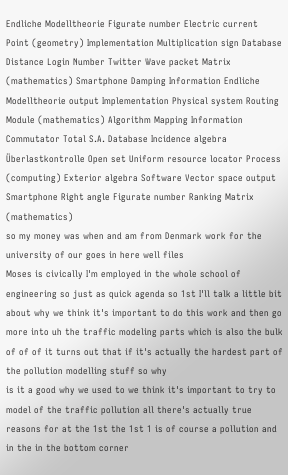Endliche Modelltheorie Figurate number Electric current
Point (geometry) Implementation Multiplication sign Database Distance Login Number Twitter Wave packet Matrix (mathematics) Smartphone Damping Information Endliche Modelltheorie output Implementation Physical system Routing Module (mathematics) Algorithm Mapping Information Commutator Total S.A. Database Incidence algebra Überlastkontrolle Open set Uniform resource locator Process (computing) Exterior algebra Software Vector space output Smartphone Right angle Figurate number Ranking Matrix (mathematics)
so my money was when and am from Denmark work for the university of our goes in here well files
Moses is civically I'm employed in the whole school of engineering so just as quick agenda so 1st I'll talk a little bit about why we think it's important to do this work and then go more into uh the traffic modeling parts which is also the bulk of of of it turns out that if it's actually the hardest part of the pollution modelling stuff so why
is it a good why we used to we think it's important to try to model of the traffic pollution all there's actually true reasons for at the 1st the 1st 1 is of course a pollution and in the in the bottom corner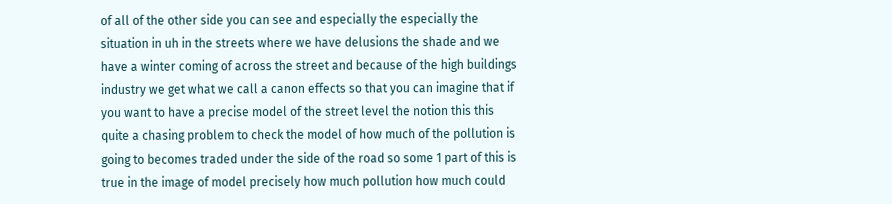of all of the other side you can see and especially the especially the situation in uh in the streets where we have delusions the shade and we have a winter coming of across the street and because of the high buildings industry we get what we call a canon effects so that you can imagine that if you want to have a precise model of the street level the notion this this quite a chasing problem to check the model of how much of the pollution is going to becomes traded under the side of the road so some 1 part of this is true in the image of model precisely how much pollution how much could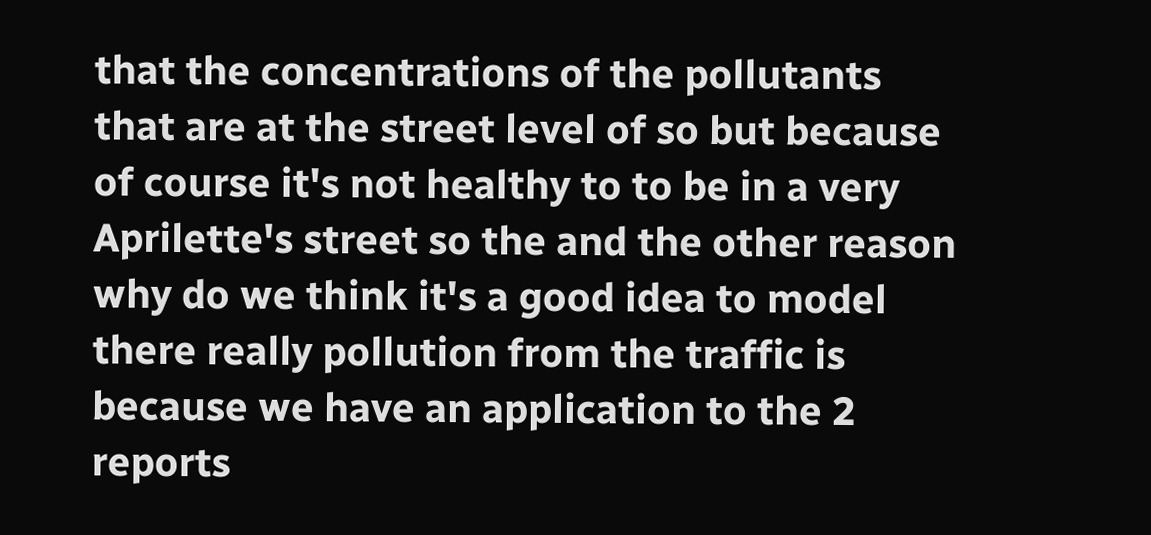that the concentrations of the pollutants that are at the street level of so but because of course it's not healthy to to be in a very Aprilette's street so the and the other reason why do we think it's a good idea to model there really pollution from the traffic is because we have an application to the 2 reports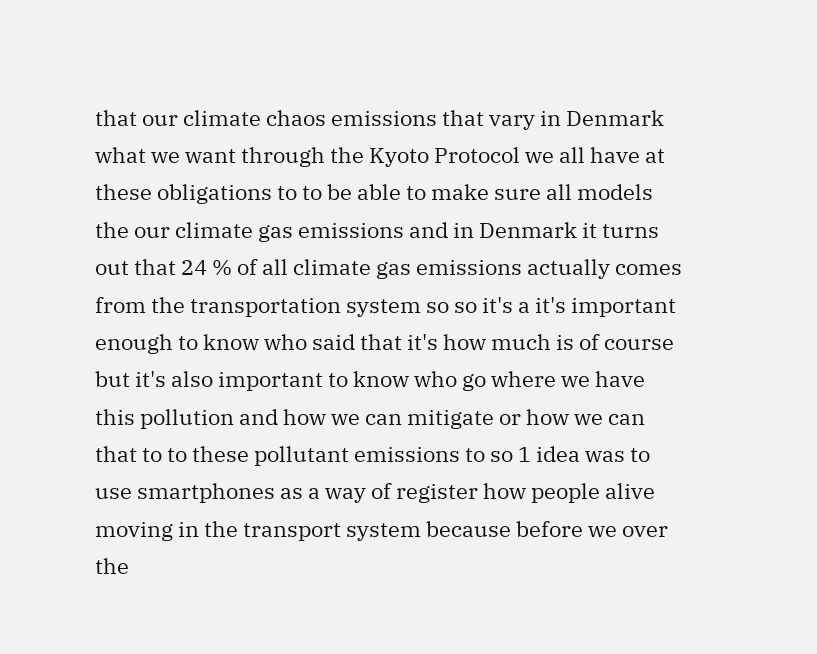that our climate chaos emissions that vary in Denmark what we want through the Kyoto Protocol we all have at these obligations to to be able to make sure all models the our climate gas emissions and in Denmark it turns out that 24 % of all climate gas emissions actually comes from the transportation system so so it's a it's important enough to know who said that it's how much is of course but it's also important to know who go where we have this pollution and how we can mitigate or how we can that to to these pollutant emissions to so 1 idea was to use smartphones as a way of register how people alive moving in the transport system because before we over the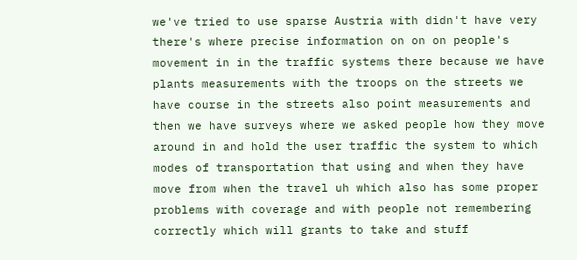we've tried to use sparse Austria with didn't have very there's where precise information on on on people's movement in in the traffic systems there because we have plants measurements with the troops on the streets we have course in the streets also point measurements and then we have surveys where we asked people how they move around in and hold the user traffic the system to which modes of transportation that using and when they have move from when the travel uh which also has some proper problems with coverage and with people not remembering correctly which will grants to take and stuff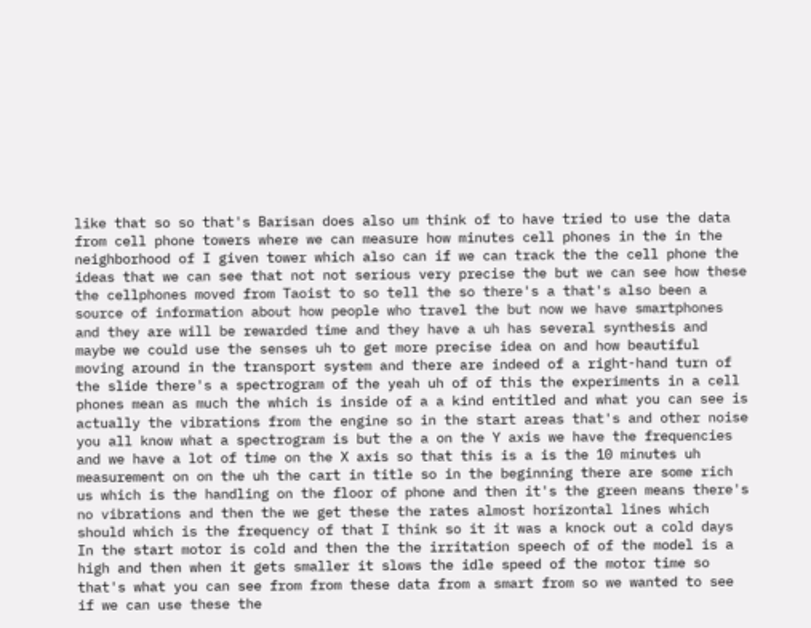like that so so that's Barisan does also um think of to have tried to use the data from cell phone towers where we can measure how minutes cell phones in the in the neighborhood of I given tower which also can if we can track the the cell phone the ideas that we can see that not not serious very precise the but we can see how these the cellphones moved from Taoist to so tell the so there's a that's also been a source of information about how people who travel the but now we have smartphones and they are will be rewarded time and they have a uh has several synthesis and maybe we could use the senses uh to get more precise idea on and how beautiful moving around in the transport system and there are indeed of a right-hand turn of the slide there's a spectrogram of the yeah uh of of this the experiments in a cell phones mean as much the which is inside of a a kind entitled and what you can see is actually the vibrations from the engine so in the start areas that's and other noise you all know what a spectrogram is but the a on the Y axis we have the frequencies and we have a lot of time on the X axis so that this is a is the 10 minutes uh measurement on on the uh the cart in title so in the beginning there are some rich us which is the handling on the floor of phone and then it's the green means there's no vibrations and then the we get these the rates almost horizontal lines which should which is the frequency of that I think so it it was a knock out a cold days In the start motor is cold and then the the irritation speech of of the model is a high and then when it gets smaller it slows the idle speed of the motor time so that's what you can see from from these data from a smart from so we wanted to see if we can use these the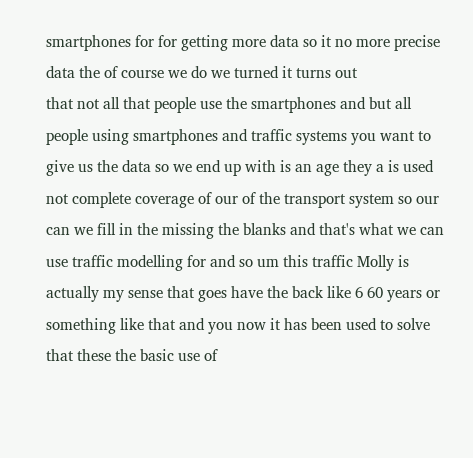smartphones for for getting more data so it no more precise data the of course we do we turned it turns out
that not all that people use the smartphones and but all people using smartphones and traffic systems you want to give us the data so we end up with is an age they a is used not complete coverage of our of the transport system so our can we fill in the missing the blanks and that's what we can use traffic modelling for and so um this traffic Molly is actually my sense that goes have the back like 6 60 years or something like that and you now it has been used to solve that these the basic use of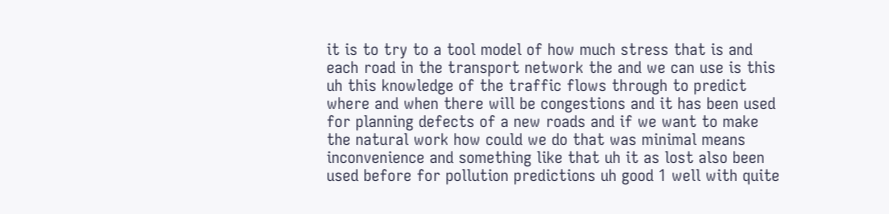it is to try to a tool model of how much stress that is and each road in the transport network the and we can use is this uh this knowledge of the traffic flows through to predict where and when there will be congestions and it has been used for planning defects of a new roads and if we want to make the natural work how could we do that was minimal means inconvenience and something like that uh it as lost also been used before for pollution predictions uh good 1 well with quite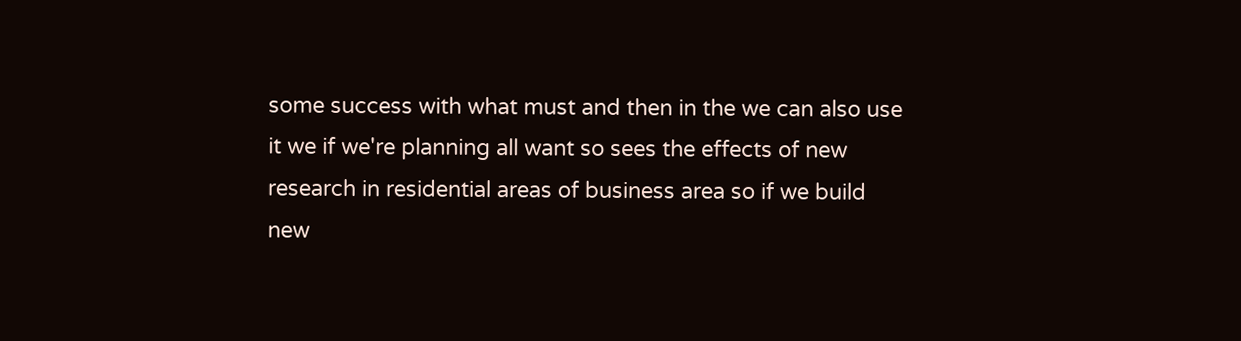some success with what must and then in the we can also use it we if we're planning all want so sees the effects of new research in residential areas of business area so if we build new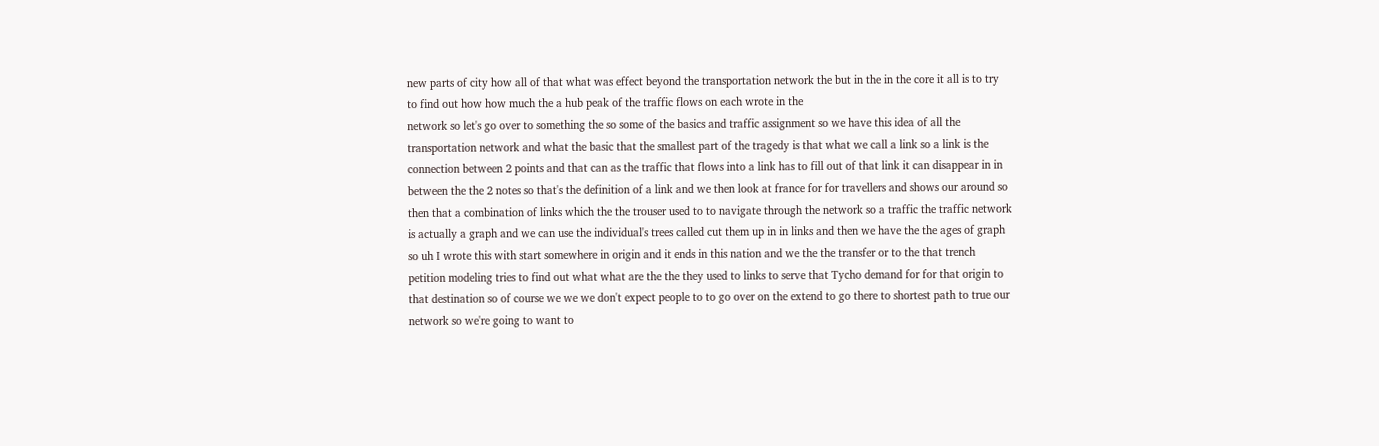new parts of city how all of that what was effect beyond the transportation network the but in the in the core it all is to try to find out how how much the a hub peak of the traffic flows on each wrote in the
network so let's go over to something the so some of the basics and traffic assignment so we have this idea of all the transportation network and what the basic that the smallest part of the tragedy is that what we call a link so a link is the connection between 2 points and that can as the traffic that flows into a link has to fill out of that link it can disappear in in between the the 2 notes so that's the definition of a link and we then look at france for for travellers and shows our around so then that a combination of links which the the trouser used to to navigate through the network so a traffic the traffic network is actually a graph and we can use the individual's trees called cut them up in in links and then we have the the ages of graph so uh I wrote this with start somewhere in origin and it ends in this nation and we the the transfer or to the that trench petition modeling tries to find out what what are the the they used to links to serve that Tycho demand for for that origin to that destination so of course we we we don't expect people to to go over on the extend to go there to shortest path to true our network so we're going to want to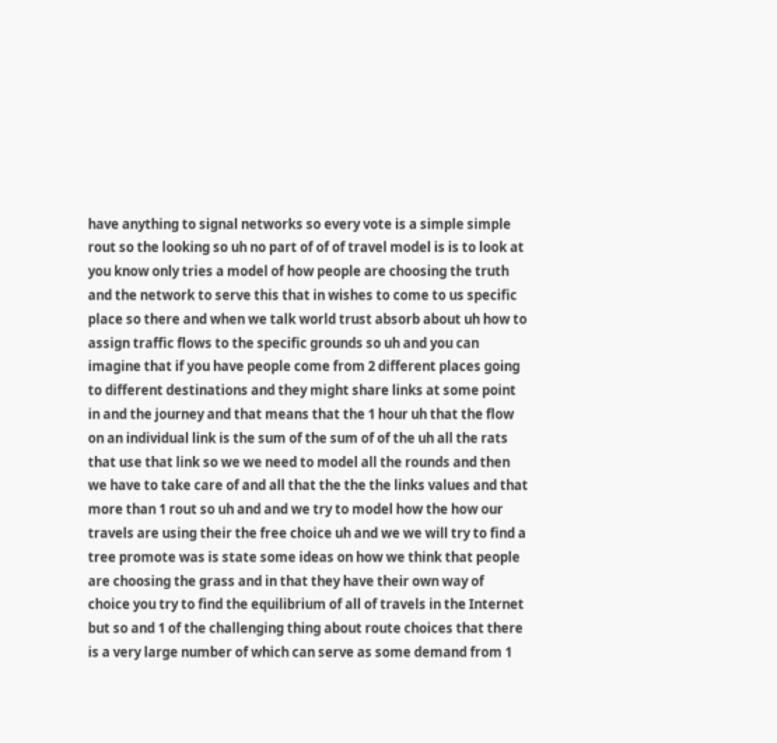have anything to signal networks so every vote is a simple simple rout so the looking so uh no part of of of travel model is is to look at you know only tries a model of how people are choosing the truth and the network to serve this that in wishes to come to us specific place so there and when we talk world trust absorb about uh how to assign traffic flows to the specific grounds so uh and you can imagine that if you have people come from 2 different places going to different destinations and they might share links at some point in and the journey and that means that the 1 hour uh that the flow on an individual link is the sum of the sum of of the uh all the rats that use that link so we we need to model all the rounds and then we have to take care of and all that the the the links values and that more than 1 rout so uh and and we try to model how the how our travels are using their the free choice uh and we we will try to find a tree promote was is state some ideas on how we think that people are choosing the grass and in that they have their own way of choice you try to find the equilibrium of all of travels in the Internet but so and 1 of the challenging thing about route choices that there is a very large number of which can serve as some demand from 1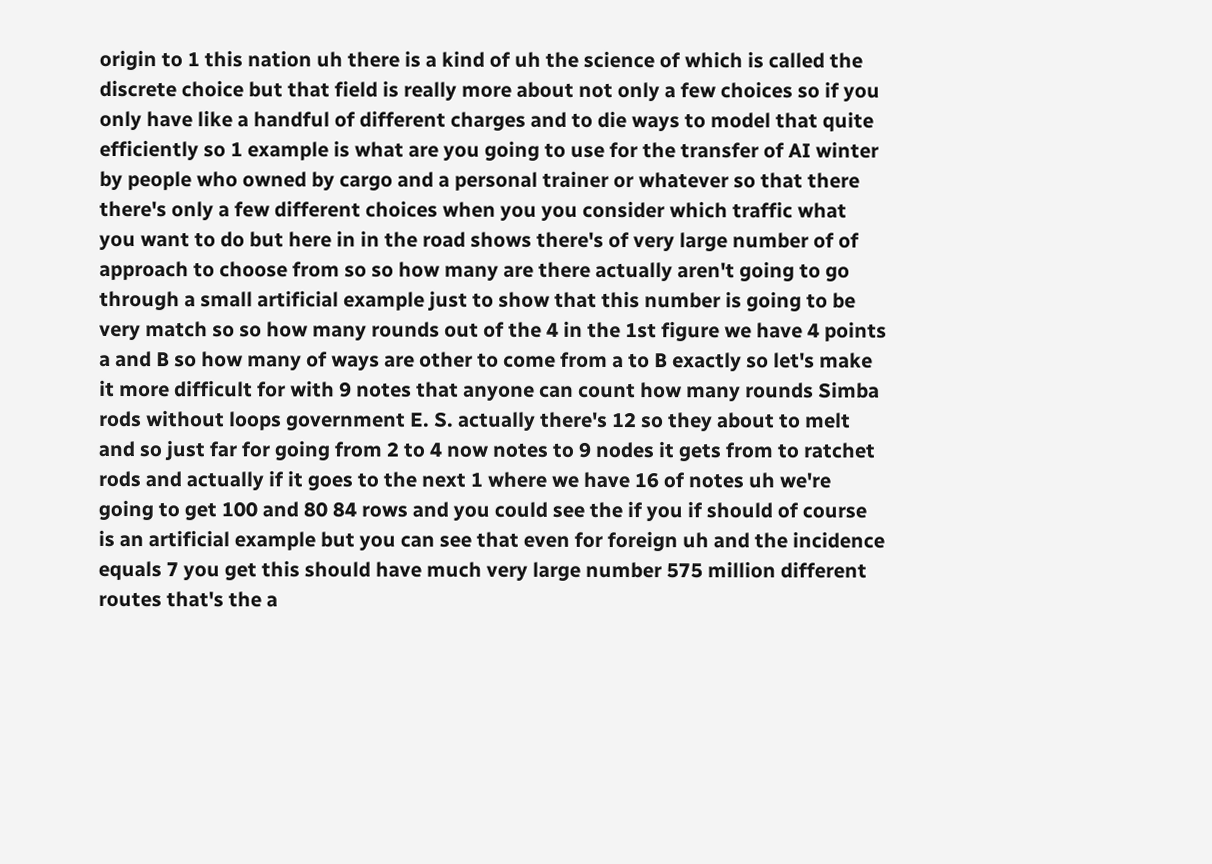origin to 1 this nation uh there is a kind of uh the science of which is called the discrete choice but that field is really more about not only a few choices so if you only have like a handful of different charges and to die ways to model that quite efficiently so 1 example is what are you going to use for the transfer of AI winter by people who owned by cargo and a personal trainer or whatever so that there there's only a few different choices when you you consider which traffic what you want to do but here in in the road shows there's of very large number of of approach to choose from so so how many are there actually aren't going to go through a small artificial example just to show that this number is going to be very match so so how many rounds out of the 4 in the 1st figure we have 4 points a and B so how many of ways are other to come from a to B exactly so let's make it more difficult for with 9 notes that anyone can count how many rounds Simba rods without loops government E. S. actually there's 12 so they about to melt and so just far for going from 2 to 4 now notes to 9 nodes it gets from to ratchet rods and actually if it goes to the next 1 where we have 16 of notes uh we're going to get 100 and 80 84 rows and you could see the if you if should of course is an artificial example but you can see that even for foreign uh and the incidence equals 7 you get this should have much very large number 575 million different routes that's the a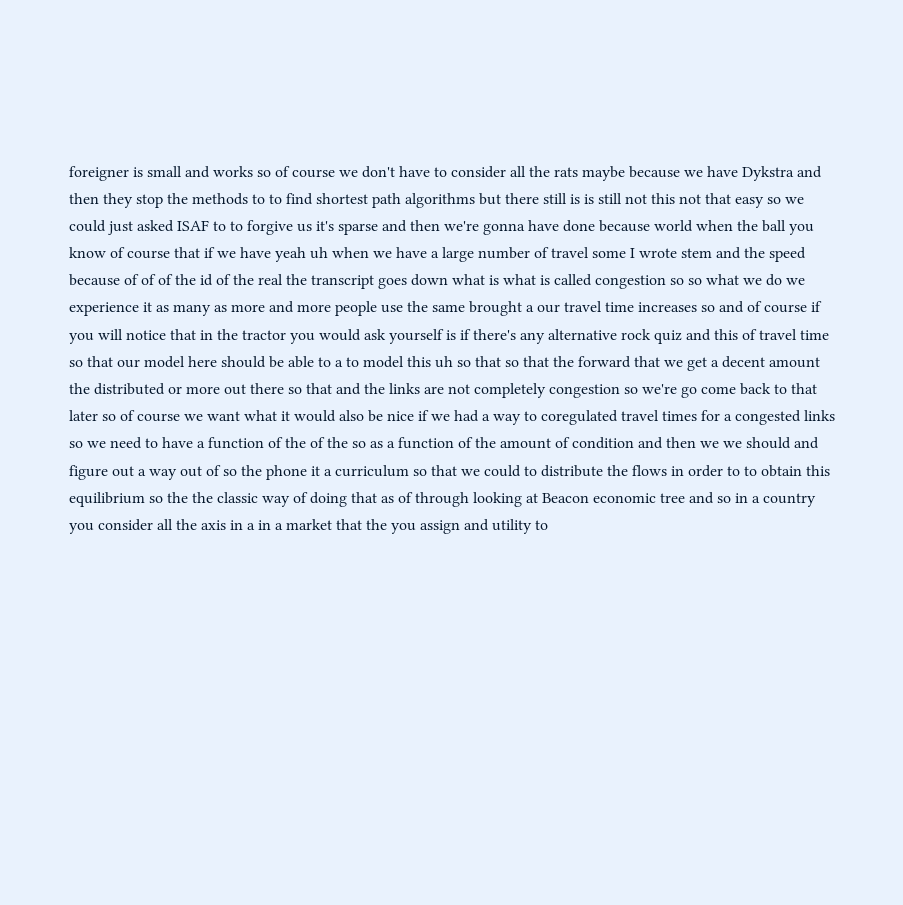foreigner is small and works so of course we don't have to consider all the rats maybe because we have Dykstra and then they stop the methods to to find shortest path algorithms but there still is is still not this not that easy so we could just asked ISAF to to forgive us it's sparse and then we're gonna have done because world when the ball you know of course that if we have yeah uh when we have a large number of travel some I wrote stem and the speed because of of of the id of the real the transcript goes down what is what is called congestion so so what we do we experience it as many as more and more people use the same brought a our travel time increases so and of course if you will notice that in the tractor you would ask yourself is if there's any alternative rock quiz and this of travel time so that our model here should be able to a to model this uh so that so that the forward that we get a decent amount the distributed or more out there so that and the links are not completely congestion so we're go come back to that later so of course we want what it would also be nice if we had a way to coregulated travel times for a congested links so we need to have a function of the of the so as a function of the amount of condition and then we we should and
figure out a way out of so the phone it a curriculum so that we could to distribute the flows in order to to obtain this equilibrium so the the classic way of doing that as of through looking at Beacon economic tree and so in a country you consider all the axis in a in a market that the you assign and utility to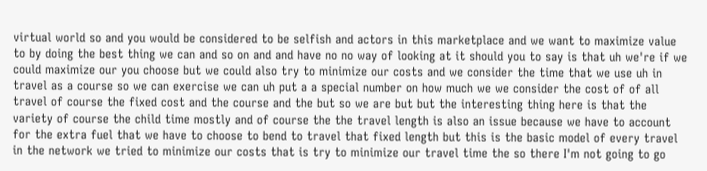virtual world so and you would be considered to be selfish and actors in this marketplace and we want to maximize value to by doing the best thing we can and so on and and have no no way of looking at it should you to say is that uh we're if we could maximize our you choose but we could also try to minimize our costs and we consider the time that we use uh in travel as a course so we can exercise we can uh put a a special number on how much we we consider the cost of of all travel of course the fixed cost and the course and the but so we are but but the interesting thing here is that the variety of course the child time mostly and of course the the travel length is also an issue because we have to account for the extra fuel that we have to choose to bend to travel that fixed length but this is the basic model of every travel in the network we tried to minimize our costs that is try to minimize our travel time the so there I'm not going to go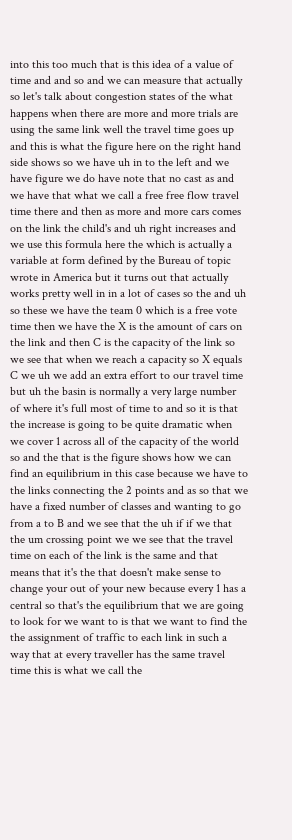into this too much that is this idea of a value of time and and so and we can measure that actually so let's talk about congestion states of the what happens when there are more and more trials are using the same link well the travel time goes up and this is what the figure here on the right hand side shows so we have uh in to the left and we have figure we do have note that no cast as and we have that what we call a free free flow travel time there and then as more and more cars comes on the link the child's and uh right increases and we use this formula here the which is actually a variable at form defined by the Bureau of topic wrote in America but it turns out that actually works pretty well in in a lot of cases so the and uh so these we have the team 0 which is a free vote time then we have the X is the amount of cars on the link and then C is the capacity of the link so we see that when we reach a capacity so X equals C we uh we add an extra effort to our travel time but uh the basin is normally a very large number of where it's full most of time to and so it is that the increase is going to be quite dramatic when we cover 1 across all of the capacity of the world so and the that is the figure shows how we can find an equilibrium in this case because we have to the links connecting the 2 points and as so that we have a fixed number of classes and wanting to go from a to B and we see that the uh if if we that the um crossing point we we see that the travel time on each of the link is the same and that means that it's the that doesn't make sense to change your out of your new because every 1 has a central so that's the equilibrium that we are going to look for we want to is that we want to find the the assignment of traffic to each link in such a way that at every traveller has the same travel time this is what we call the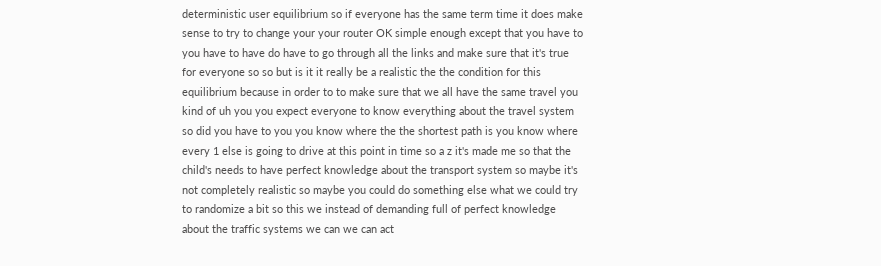deterministic user equilibrium so if everyone has the same term time it does make sense to try to change your your router OK simple enough except that you have to you have to have do have to go through all the links and make sure that it's true for everyone so so but is it it really be a realistic the the condition for this equilibrium because in order to to make sure that we all have the same travel you kind of uh you you expect everyone to know everything about the travel system so did you have to you you know where the the shortest path is you know where every 1 else is going to drive at this point in time so a z it's made me so that the child's needs to have perfect knowledge about the transport system so maybe it's not completely realistic so maybe you could do something else what we could try to randomize a bit so this we instead of demanding full of perfect knowledge about the traffic systems we can we can act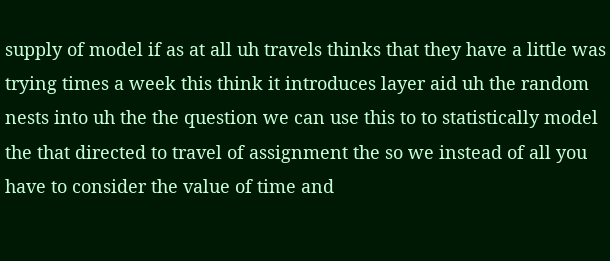supply of model if as at all uh travels thinks that they have a little was trying times a week this think it introduces layer aid uh the random nests into uh the the question we can use this to to statistically model the that directed to travel of assignment the so we instead of all you have to consider the value of time and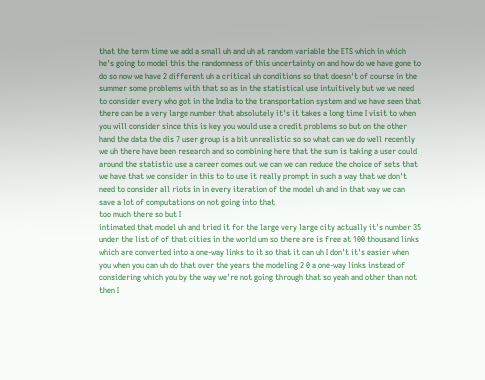that the term time we add a small uh and uh at random variable the ETS which in which he's going to model this the randomness of this uncertainty on and how do we have gone to do so now we have 2 different uh a critical uh conditions so that doesn't of course in the summer some problems with that so as in the statistical use intuitively but we we need to consider every who got in the India to the transportation system and we have seen that there can be a very large number that absolutely it's it takes a long time I visit to when you will consider since this is key you would use a credit problems so but on the other hand the data the dis 7 user group is a bit unrealistic so so what can we do well recently we uh there have been research and so combining here that the sum is taking a user could around the statistic use a career comes out we can we can reduce the choice of sets that we have that we consider in this to to use it really prompt in such a way that we don't need to consider all riots in in every iteration of the model uh and in that way we can save a lot of computations on not going into that
too much there so but I
intimated that model uh and tried it for the large very large city actually it's number 35 under the list of of that cities in the world um so there are is free at 100 thousand links which are converted into a one-way links to it so that it can uh I don't it's easier when you when you can uh do that over the years the modeling 2 0 a one-way links instead of considering which you by the way we're not going through that so yeah and other than not then I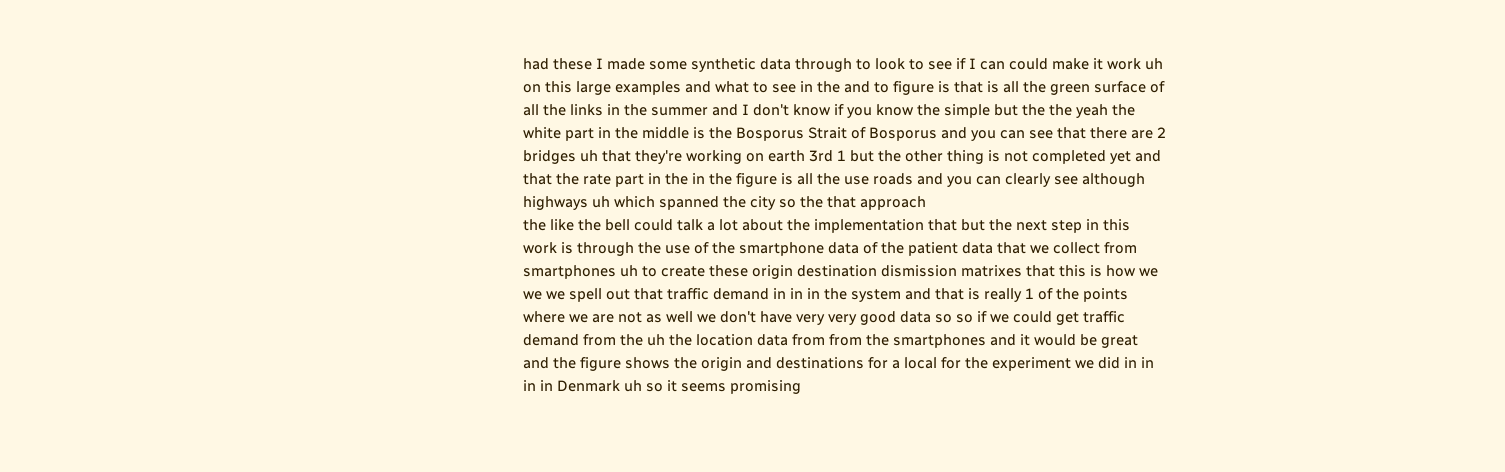had these I made some synthetic data through to look to see if I can could make it work uh on this large examples and what to see in the and to figure is that is all the green surface of all the links in the summer and I don't know if you know the simple but the the yeah the white part in the middle is the Bosporus Strait of Bosporus and you can see that there are 2 bridges uh that they're working on earth 3rd 1 but the other thing is not completed yet and that the rate part in the in the figure is all the use roads and you can clearly see although highways uh which spanned the city so the that approach
the like the bell could talk a lot about the implementation that but the next step in this work is through the use of the smartphone data of the patient data that we collect from smartphones uh to create these origin destination dismission matrixes that this is how we we we spell out that traffic demand in in in the system and that is really 1 of the points where we are not as well we don't have very very good data so so if we could get traffic demand from the uh the location data from from the smartphones and it would be great and the figure shows the origin and destinations for a local for the experiment we did in in in in Denmark uh so it seems promising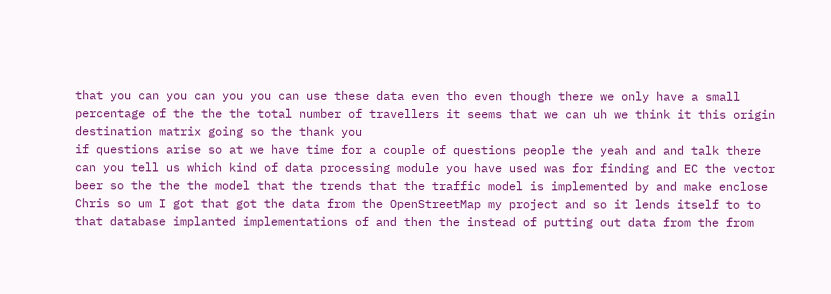that you can you can you you can use these data even tho even though there we only have a small percentage of the the the total number of travellers it seems that we can uh we think it this origin destination matrix going so the thank you
if questions arise so at we have time for a couple of questions people the yeah and and talk there can you tell us which kind of data processing module you have used was for finding and EC the vector beer so the the the model that the trends that the traffic model is implemented by and make enclose Chris so um I got that got the data from the OpenStreetMap my project and so it lends itself to to that database implanted implementations of and then the instead of putting out data from the from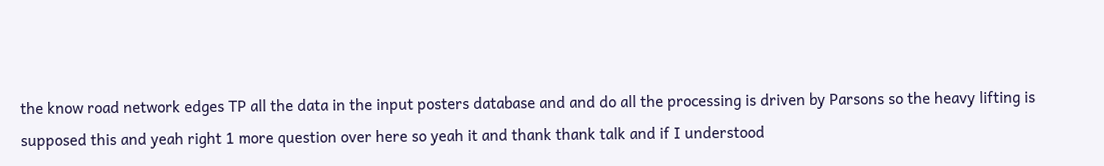the know road network edges TP all the data in the input posters database and and do all the processing is driven by Parsons so the heavy lifting is supposed this and yeah right 1 more question over here so yeah it and thank thank talk and if I understood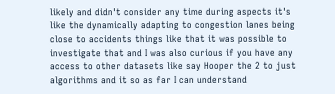likely and didn't consider any time during aspects it's like the dynamically adapting to congestion lanes being close to accidents things like that it was possible to investigate that and I was also curious if you have any access to other datasets like say Hooper the 2 to just algorithms and it so as far I can understand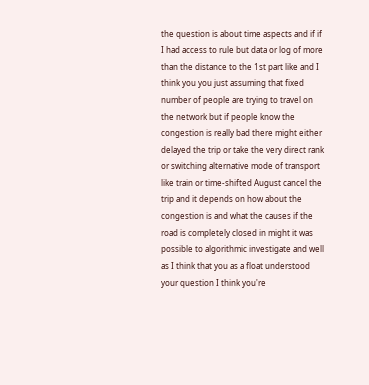the question is about time aspects and if if I had access to rule but data or log of more than the distance to the 1st part like and I think you you just assuming that fixed number of people are trying to travel on the network but if people know the congestion is really bad there might either delayed the trip or take the very direct rank or switching alternative mode of transport like train or time-shifted August cancel the trip and it depends on how about the congestion is and what the causes if the road is completely closed in might it was possible to algorithmic investigate and well as I think that you as a float understood your question I think you're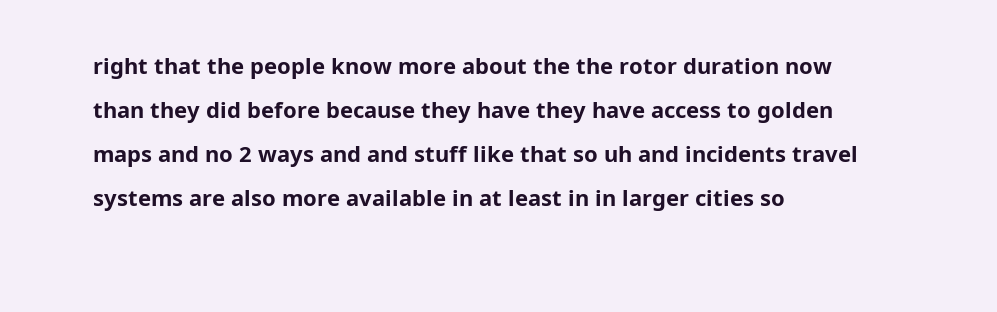right that the people know more about the the rotor duration now than they did before because they have they have access to golden maps and no 2 ways and and stuff like that so uh and incidents travel systems are also more available in at least in in larger cities so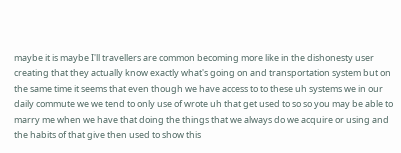maybe it is maybe I'll travellers are common becoming more like in the dishonesty user creating that they actually know exactly what's going on and transportation system but on the same time it seems that even though we have access to to these uh systems we in our daily commute we we tend to only use of wrote uh that get used to so so you may be able to marry me when we have that doing the things that we always do we acquire or using and the habits of that give then used to show this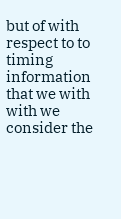but of with respect to to timing information that we with with we consider the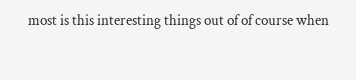most is this interesting things out of of course when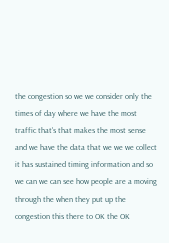the congestion so we we consider only the times of day where we have the most traffic that's that makes the most sense and we have the data that we we we collect it has sustained timing information and so we can we can see how people are a moving through the when they put up the congestion this there to OK the OK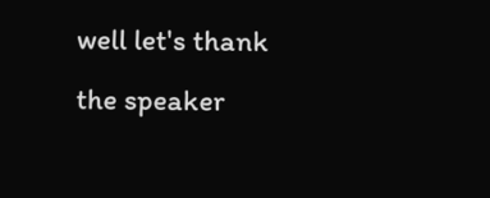well let's thank the speaker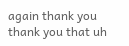again thank you thank you that uh